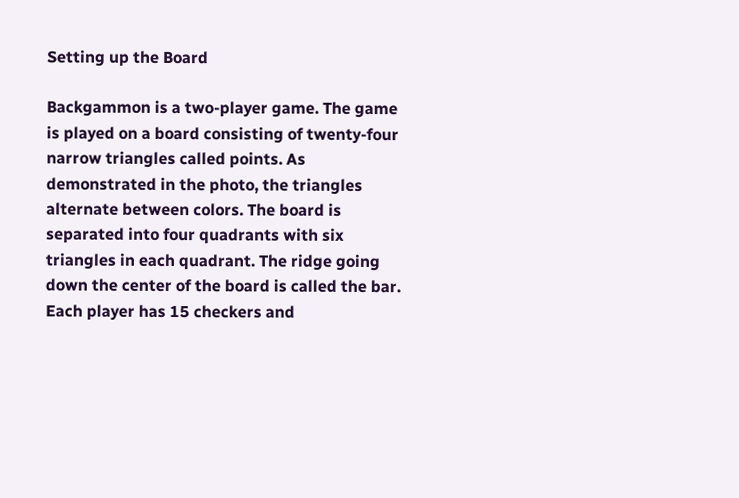Setting up the Board

Backgammon is a two-player game. The game is played on a board consisting of twenty-four narrow triangles called points. As demonstrated in the photo, the triangles alternate between colors. The board is separated into four quadrants with six triangles in each quadrant. The ridge going down the center of the board is called the bar. Each player has 15 checkers and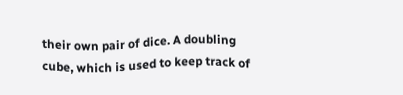their own pair of dice. A doubling cube, which is used to keep track of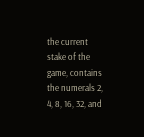the current stake of the game, contains the numerals 2, 4, 8, 16, 32, and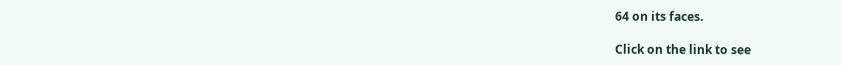64 on its faces.

Click on the link to see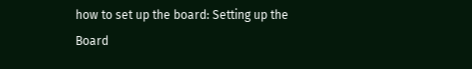how to set up the board: Setting up the Board